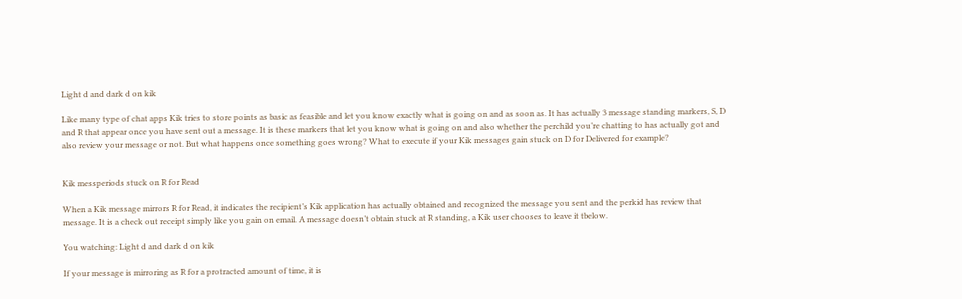Light d and dark d on kik

Like many type of chat apps Kik tries to store points as basic as feasible and let you know exactly what is going on and as soon as. It has actually 3 message standing markers, S, D and R that appear once you have sent out a message. It is these markers that let you know what is going on and also whether the perchild you’re chatting to has actually got and also review your message or not. But what happens once something goes wrong? What to execute if your Kik messages gain stuck on D for Delivered for example?


Kik messperiods stuck on R for Read

When a Kik message mirrors R for Read, it indicates the recipient’s Kik application has actually obtained and recognized the message you sent and the perkid has review that message. It is a check out receipt simply like you gain on email. A message doesn’t obtain stuck at R standing, a Kik user chooses to leave it tbelow.

You watching: Light d and dark d on kik

If your message is mirroring as R for a protracted amount of time, it is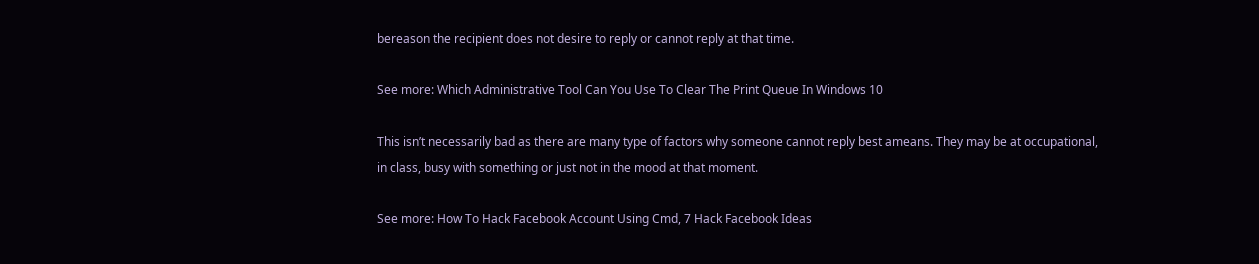bereason the recipient does not desire to reply or cannot reply at that time.

See more: Which Administrative Tool Can You Use To Clear The Print Queue In Windows 10

This isn’t necessarily bad as there are many type of factors why someone cannot reply best ameans. They may be at occupational, in class, busy with something or just not in the mood at that moment.

See more: How To Hack Facebook Account Using Cmd, 7 Hack Facebook Ideas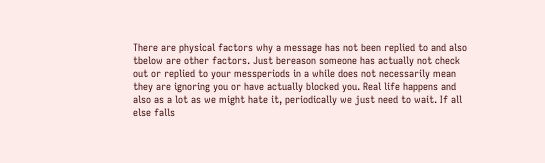There are physical factors why a message has not been replied to and also tbelow are other factors. Just bereason someone has actually not check out or replied to your messperiods in a while does not necessarily mean they are ignoring you or have actually blocked you. Real life happens and also as a lot as we might hate it, periodically we just need to wait. If all else falls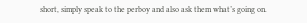short, simply speak to the perboy and also ask them what’s going on.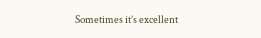Sometimes it’s excellent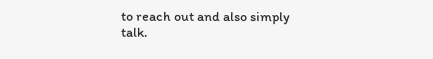to reach out and also simply talk.